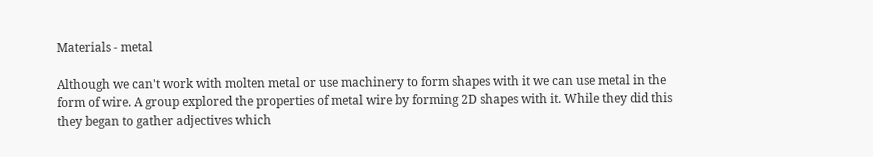Materials - metal

Although we can't work with molten metal or use machinery to form shapes with it we can use metal in the form of wire. A group explored the properties of metal wire by forming 2D shapes with it. While they did this they began to gather adjectives which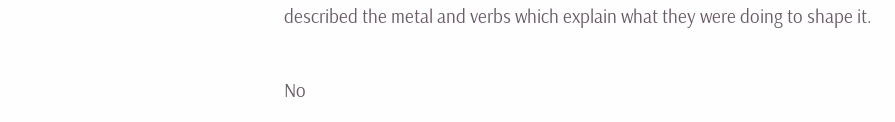described the metal and verbs which explain what they were doing to shape it.

No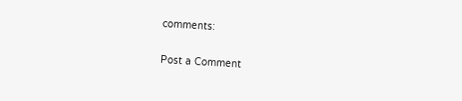comments:

Post a Comment